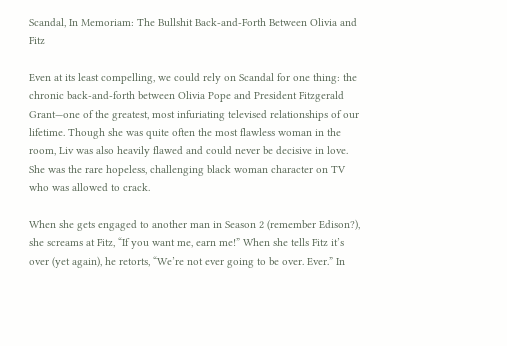Scandal, In Memoriam: The Bullshit Back-and-Forth Between Olivia and Fitz

Even at its least compelling, we could rely on Scandal for one thing: the chronic back-and-forth between Olivia Pope and President Fitzgerald Grant—one of the greatest, most infuriating televised relationships of our lifetime. Though she was quite often the most flawless woman in the room, Liv was also heavily flawed and could never be decisive in love. She was the rare hopeless, challenging black woman character on TV who was allowed to crack.

When she gets engaged to another man in Season 2 (remember Edison?), she screams at Fitz, “If you want me, earn me!” When she tells Fitz it’s over (yet again), he retorts, “We’re not ever going to be over. Ever.” In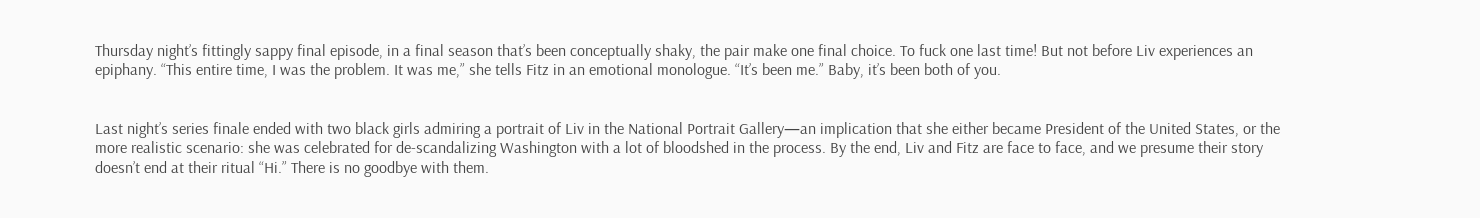Thursday night’s fittingly sappy final episode, in a final season that’s been conceptually shaky, the pair make one final choice. To fuck one last time! But not before Liv experiences an epiphany. “This entire time, I was the problem. It was me,” she tells Fitz in an emotional monologue. “It’s been me.” Baby, it’s been both of you.


Last night’s series finale ended with two black girls admiring a portrait of Liv in the National Portrait Gallery—an implication that she either became President of the United States, or the more realistic scenario: she was celebrated for de-scandalizing Washington with a lot of bloodshed in the process. By the end, Liv and Fitz are face to face, and we presume their story doesn’t end at their ritual “Hi.” There is no goodbye with them.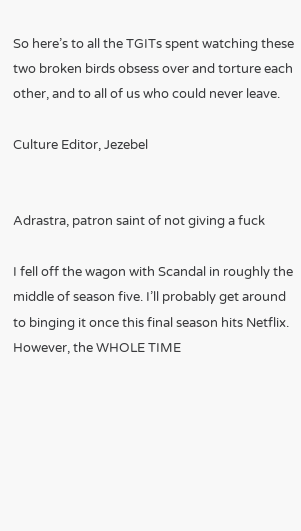So here’s to all the TGITs spent watching these two broken birds obsess over and torture each other, and to all of us who could never leave.

Culture Editor, Jezebel


Adrastra, patron saint of not giving a fuck

I fell off the wagon with Scandal in roughly the middle of season five. I’ll probably get around to binging it once this final season hits Netflix. However, the WHOLE TIME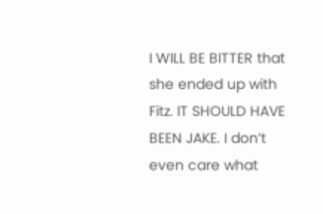I WILL BE BITTER that she ended up with Fitz. IT SHOULD HAVE BEEN JAKE. I don’t even care what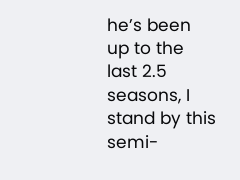he’s been up to the last 2.5 seasons, I stand by this semi-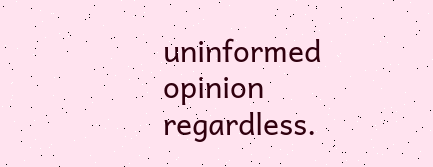uninformed opinion regardless.